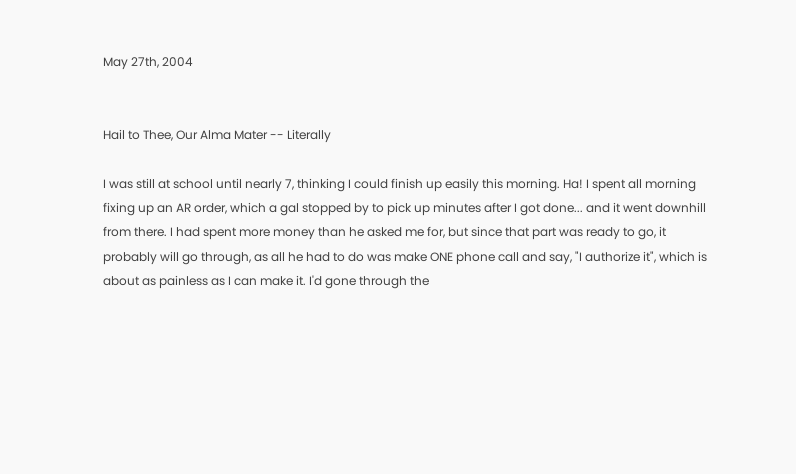May 27th, 2004


Hail to Thee, Our Alma Mater -- Literally

I was still at school until nearly 7, thinking I could finish up easily this morning. Ha! I spent all morning fixing up an AR order, which a gal stopped by to pick up minutes after I got done... and it went downhill from there. I had spent more money than he asked me for, but since that part was ready to go, it probably will go through, as all he had to do was make ONE phone call and say, "I authorize it", which is about as painless as I can make it. I'd gone through the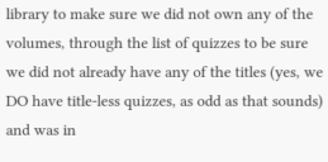library to make sure we did not own any of the volumes, through the list of quizzes to be sure we did not already have any of the titles (yes, we DO have title-less quizzes, as odd as that sounds) and was in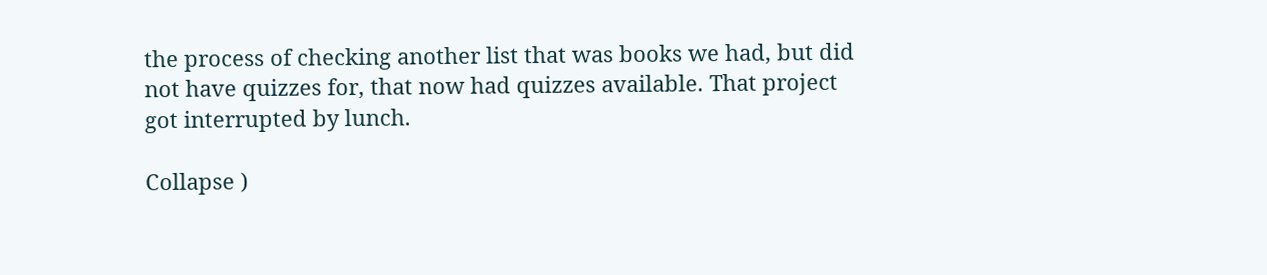the process of checking another list that was books we had, but did not have quizzes for, that now had quizzes available. That project got interrupted by lunch.

Collapse )